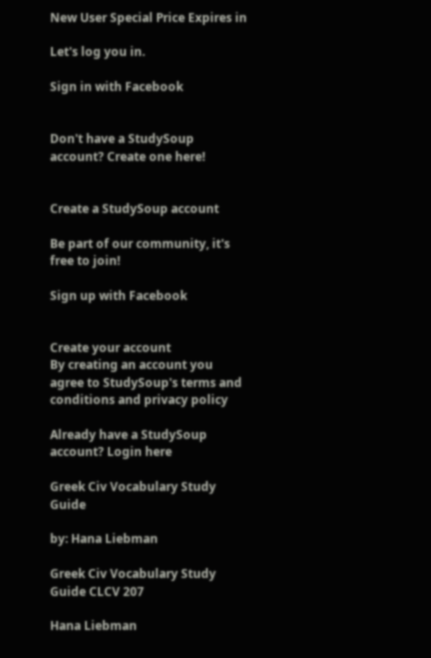New User Special Price Expires in

Let's log you in.

Sign in with Facebook


Don't have a StudySoup account? Create one here!


Create a StudySoup account

Be part of our community, it's free to join!

Sign up with Facebook


Create your account
By creating an account you agree to StudySoup's terms and conditions and privacy policy

Already have a StudySoup account? Login here

Greek Civ Vocabulary Study Guide

by: Hana Liebman

Greek Civ Vocabulary Study Guide CLCV 207

Hana Liebman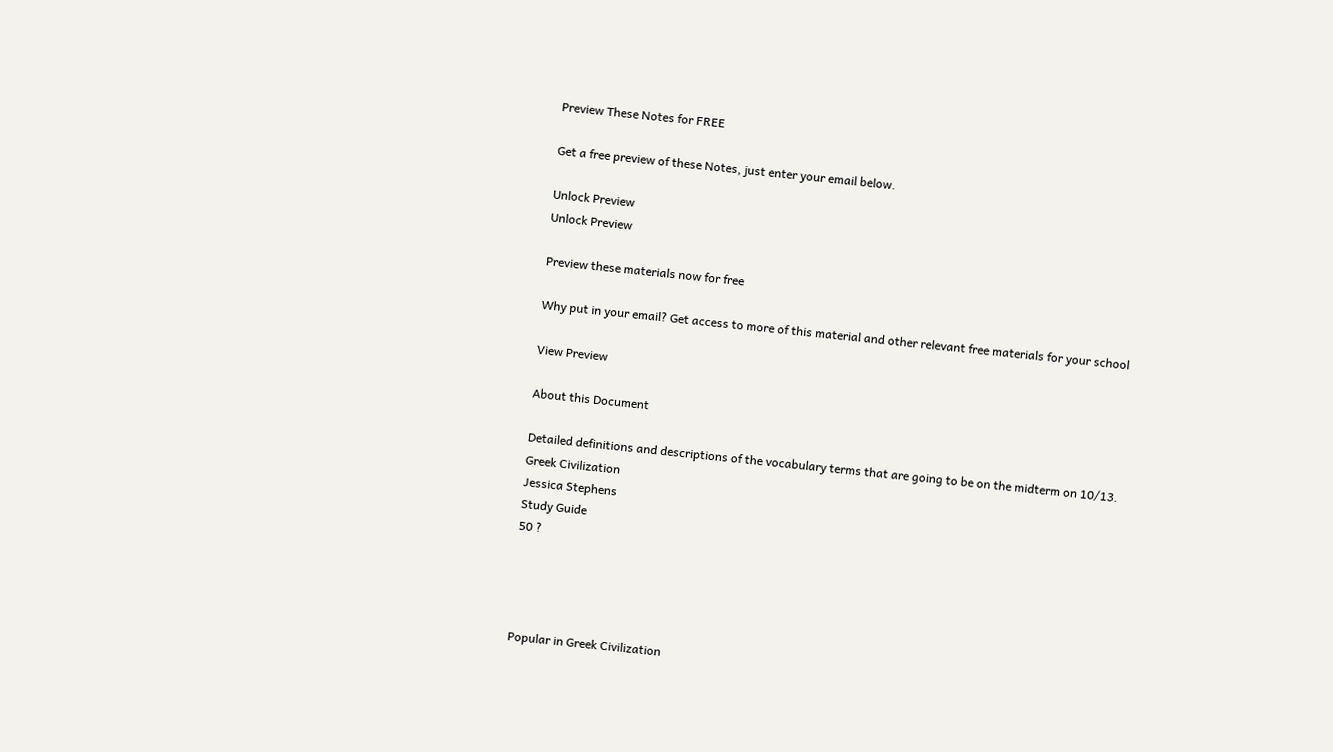Preview These Notes for FREE

Get a free preview of these Notes, just enter your email below.

Unlock Preview
Unlock Preview

Preview these materials now for free

Why put in your email? Get access to more of this material and other relevant free materials for your school

View Preview

About this Document

Detailed definitions and descriptions of the vocabulary terms that are going to be on the midterm on 10/13.
Greek Civilization
Jessica Stephens
Study Guide
50 ?




Popular in Greek Civilization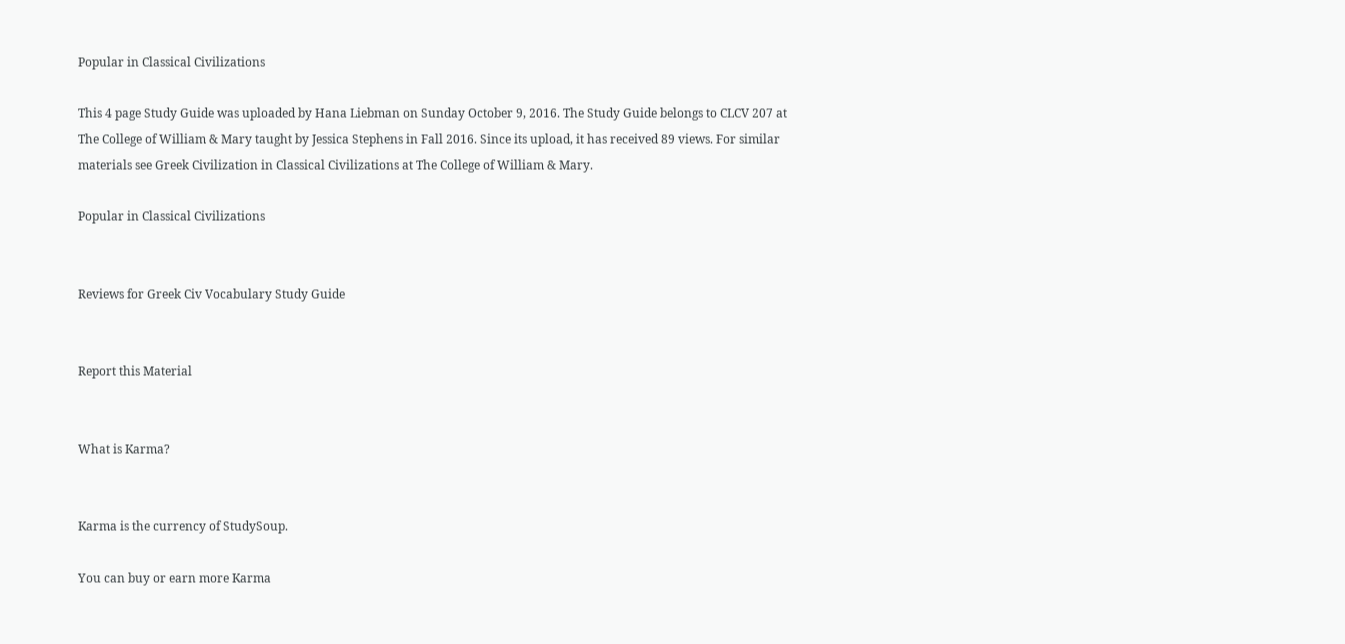Popular in Classical Civilizations

This 4 page Study Guide was uploaded by Hana Liebman on Sunday October 9, 2016. The Study Guide belongs to CLCV 207 at The College of William & Mary taught by Jessica Stephens in Fall 2016. Since its upload, it has received 89 views. For similar materials see Greek Civilization in Classical Civilizations at The College of William & Mary.

Popular in Classical Civilizations


Reviews for Greek Civ Vocabulary Study Guide


Report this Material


What is Karma?


Karma is the currency of StudySoup.

You can buy or earn more Karma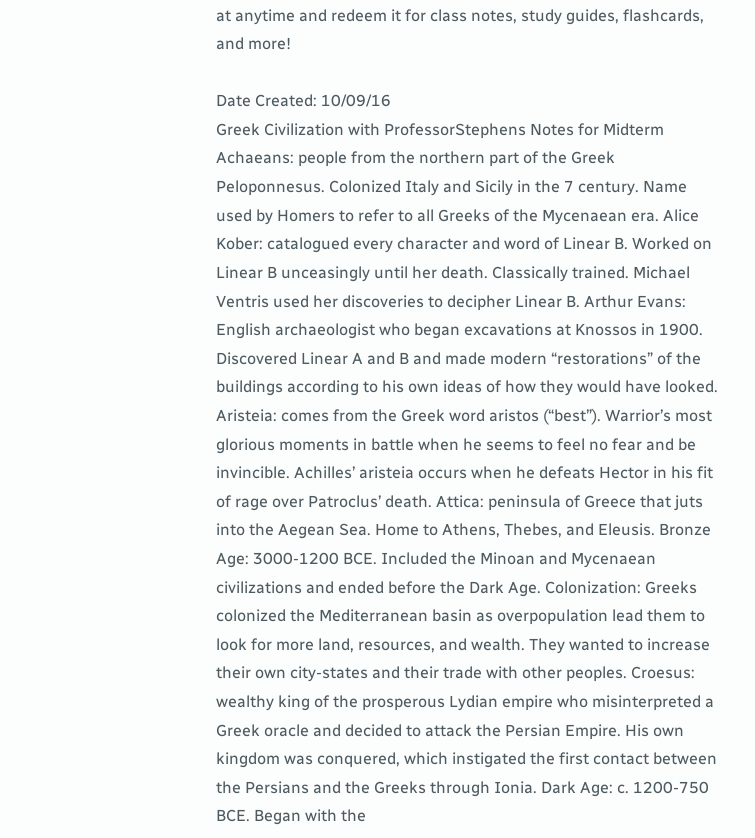at anytime and redeem it for class notes, study guides, flashcards, and more!

Date Created: 10/09/16
Greek Civilization with ProfessorStephens Notes for Midterm Achaeans: people from the northern part of the Greek Peloponnesus. Colonized Italy and Sicily in the 7 century. Name used by Homers to refer to all Greeks of the Mycenaean era. Alice Kober: catalogued every character and word of Linear B. Worked on Linear B unceasingly until her death. Classically trained. Michael Ventris used her discoveries to decipher Linear B. Arthur Evans: English archaeologist who began excavations at Knossos in 1900. Discovered Linear A and B and made modern “restorations” of the buildings according to his own ideas of how they would have looked. Aristeia: comes from the Greek word aristos (“best”). Warrior’s most glorious moments in battle when he seems to feel no fear and be invincible. Achilles’ aristeia occurs when he defeats Hector in his fit of rage over Patroclus’ death. Attica: peninsula of Greece that juts into the Aegean Sea. Home to Athens, Thebes, and Eleusis. Bronze Age: 3000-1200 BCE. Included the Minoan and Mycenaean civilizations and ended before the Dark Age. Colonization: Greeks colonized the Mediterranean basin as overpopulation lead them to look for more land, resources, and wealth. They wanted to increase their own city-states and their trade with other peoples. Croesus: wealthy king of the prosperous Lydian empire who misinterpreted a Greek oracle and decided to attack the Persian Empire. His own kingdom was conquered, which instigated the first contact between the Persians and the Greeks through Ionia. Dark Age: c. 1200-750 BCE. Began with the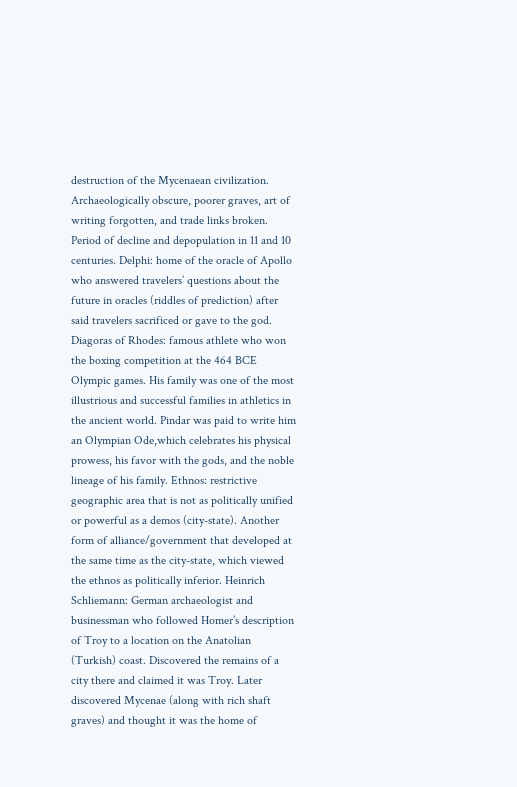destruction of the Mycenaean civilization. Archaeologically obscure, poorer graves, art of writing forgotten, and trade links broken. Period of decline and depopulation in 11 and 10 centuries. Delphi: home of the oracle of Apollo who answered travelers’ questions about the future in oracles (riddles of prediction) after said travelers sacrificed or gave to the god. Diagoras of Rhodes: famous athlete who won the boxing competition at the 464 BCE Olympic games. His family was one of the most illustrious and successful families in athletics in the ancient world. Pindar was paid to write him an Olympian Ode,which celebrates his physical prowess, his favor with the gods, and the noble lineage of his family. Ethnos: restrictive geographic area that is not as politically unified or powerful as a demos (city-state). Another form of alliance/government that developed at the same time as the city-state, which viewed the ethnos as politically inferior. Heinrich Schliemann: German archaeologist and businessman who followed Homer’s description of Troy to a location on the Anatolian (Turkish) coast. Discovered the remains of a city there and claimed it was Troy. Later discovered Mycenae (along with rich shaft graves) and thought it was the home of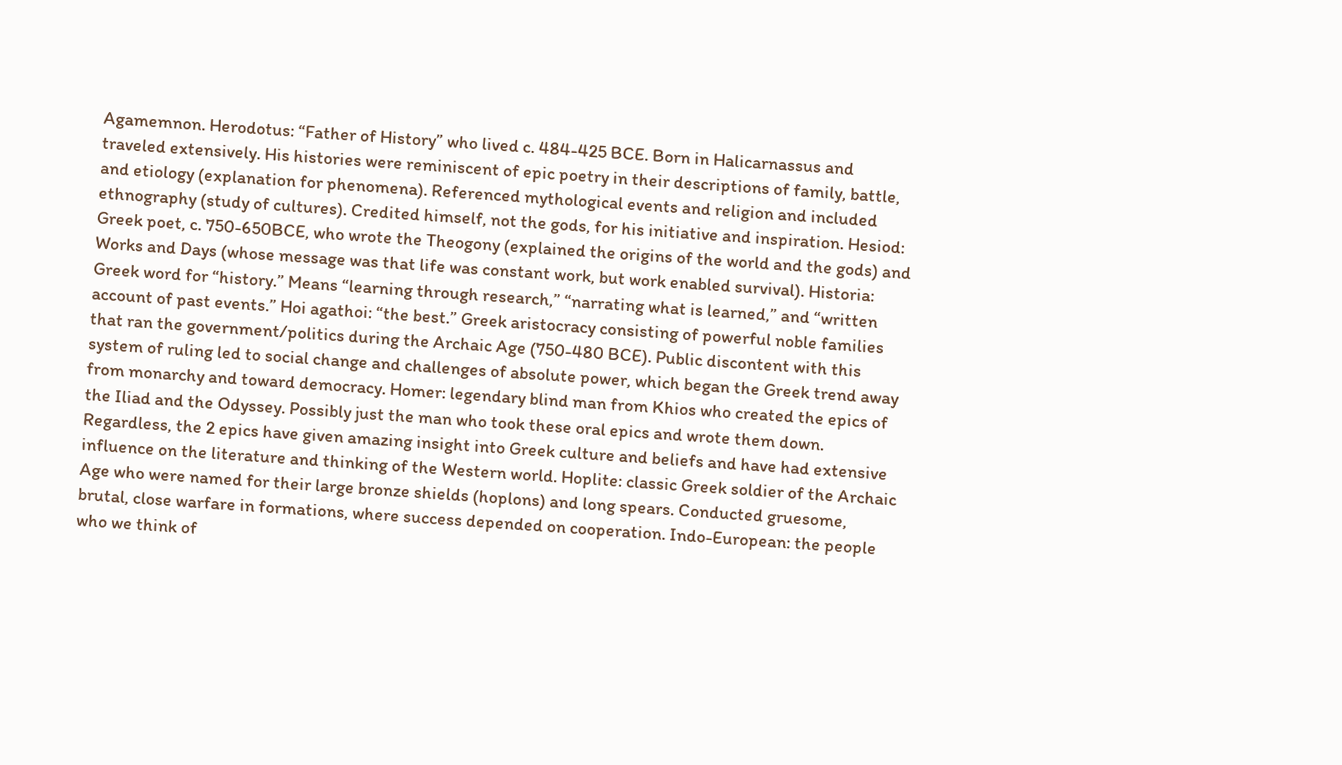Agamemnon. Herodotus: “Father of History” who lived c. 484-425 BCE. Born in Halicarnassus and traveled extensively. His histories were reminiscent of epic poetry in their descriptions of family, battle, and etiology (explanation for phenomena). Referenced mythological events and religion and included ethnography (study of cultures). Credited himself, not the gods, for his initiative and inspiration. Hesiod: Greek poet, c. 750-650BCE, who wrote the Theogony (explained the origins of the world and the gods) and Works and Days (whose message was that life was constant work, but work enabled survival). Historia: Greek word for “history.” Means “learning through research,” “narrating what is learned,” and “written account of past events.” Hoi agathoi: “the best.” Greek aristocracy consisting of powerful noble families that ran the government/politics during the Archaic Age (750-480 BCE). Public discontent with this system of ruling led to social change and challenges of absolute power, which began the Greek trend away from monarchy and toward democracy. Homer: legendary blind man from Khios who created the epics of the Iliad and the Odyssey. Possibly just the man who took these oral epics and wrote them down. Regardless, the 2 epics have given amazing insight into Greek culture and beliefs and have had extensive influence on the literature and thinking of the Western world. Hoplite: classic Greek soldier of the Archaic Age who were named for their large bronze shields (hoplons) and long spears. Conducted gruesome, brutal, close warfare in formations, where success depended on cooperation. Indo-European: the people who we think of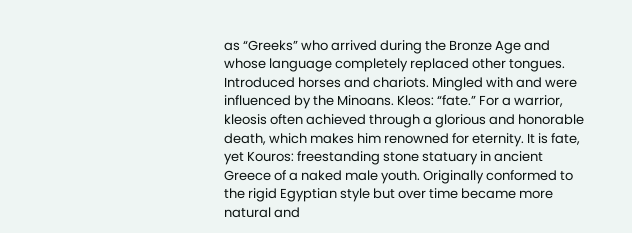as “Greeks” who arrived during the Bronze Age and whose language completely replaced other tongues. Introduced horses and chariots. Mingled with and were influenced by the Minoans. Kleos: “fate.” For a warrior, kleosis often achieved through a glorious and honorable death, which makes him renowned for eternity. It is fate, yet Kouros: freestanding stone statuary in ancient Greece of a naked male youth. Originally conformed to the rigid Egyptian style but over time became more natural and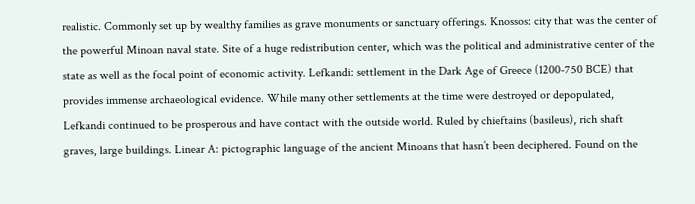realistic. Commonly set up by wealthy families as grave monuments or sanctuary offerings. Knossos: city that was the center of the powerful Minoan naval state. Site of a huge redistribution center, which was the political and administrative center of the state as well as the focal point of economic activity. Lefkandi: settlement in the Dark Age of Greece (1200-750 BCE) that provides immense archaeological evidence. While many other settlements at the time were destroyed or depopulated, Lefkandi continued to be prosperous and have contact with the outside world. Ruled by chieftains (basileus), rich shaft graves, large buildings. Linear A: pictographic language of the ancient Minoans that hasn’t been deciphered. Found on the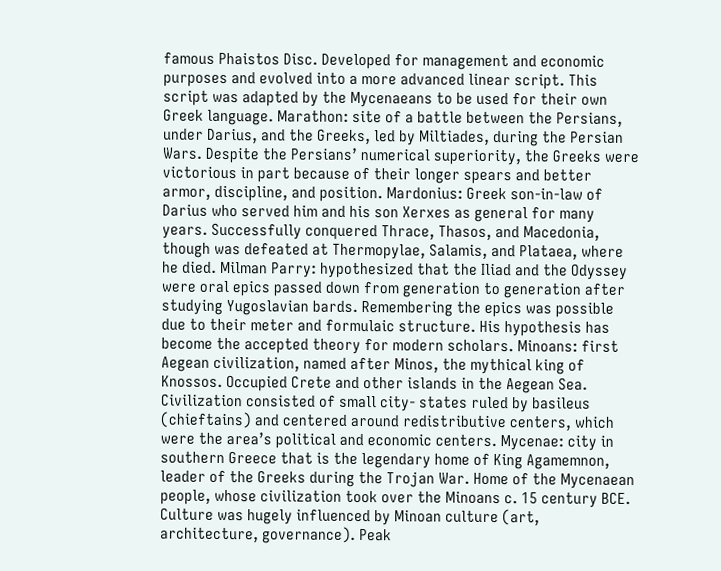famous Phaistos Disc. Developed for management and economic purposes and evolved into a more advanced linear script. This script was adapted by the Mycenaeans to be used for their own Greek language. Marathon: site of a battle between the Persians, under Darius, and the Greeks, led by Miltiades, during the Persian Wars. Despite the Persians’ numerical superiority, the Greeks were victorious in part because of their longer spears and better armor, discipline, and position. Mardonius: Greek son-in-law of Darius who served him and his son Xerxes as general for many years. Successfully conquered Thrace, Thasos, and Macedonia, though was defeated at Thermopylae, Salamis, and Plataea, where he died. Milman Parry: hypothesized that the Iliad and the Odyssey were oral epics passed down from generation to generation after studying Yugoslavian bards. Remembering the epics was possible due to their meter and formulaic structure. His hypothesis has become the accepted theory for modern scholars. Minoans: first Aegean civilization, named after Minos, the mythical king of Knossos. Occupied Crete and other islands in the Aegean Sea. Civilization consisted of small city- states ruled by basileus (chieftains) and centered around redistributive centers, which were the area’s political and economic centers. Mycenae: city in southern Greece that is the legendary home of King Agamemnon, leader of the Greeks during the Trojan War. Home of the Mycenaean people, whose civilization took over the Minoans c. 15 century BCE. Culture was hugely influenced by Minoan culture (art, architecture, governance). Peak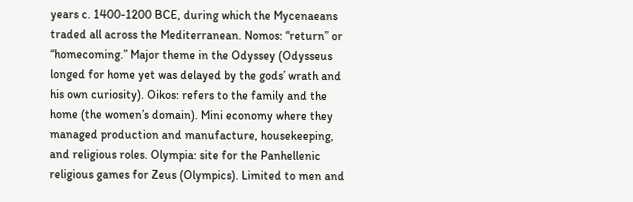years c. 1400-1200 BCE, during which the Mycenaeans traded all across the Mediterranean. Nomos: “return” or “homecoming.” Major theme in the Odyssey (Odysseus longed for home yet was delayed by the gods’ wrath and his own curiosity). Oikos: refers to the family and the home (the women’s domain). Mini economy where they managed production and manufacture, housekeeping, and religious roles. Olympia: site for the Panhellenic religious games for Zeus (Olympics). Limited to men and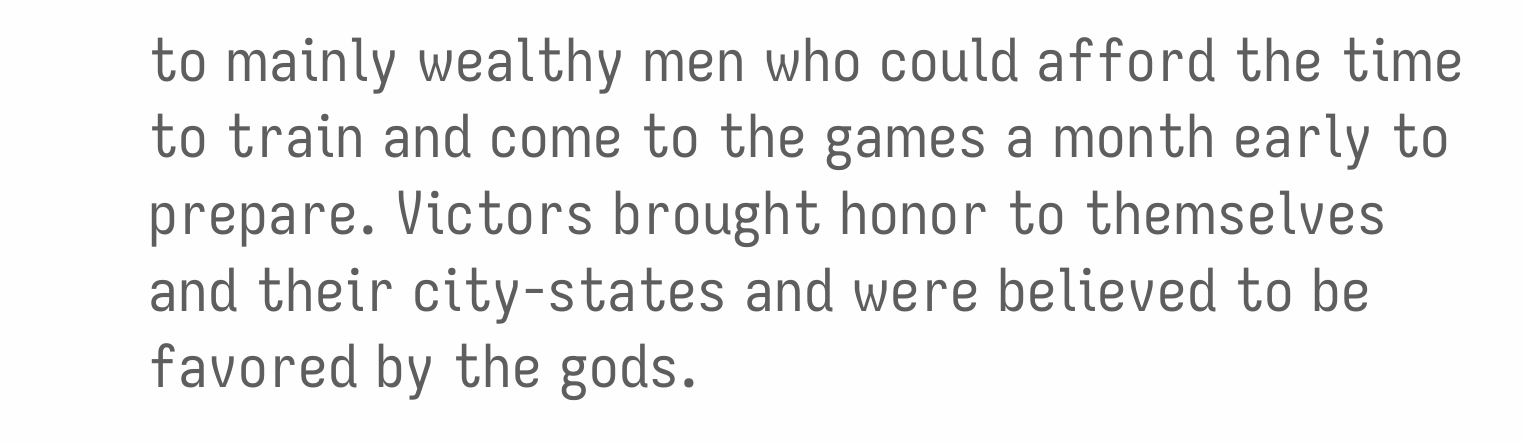to mainly wealthy men who could afford the time to train and come to the games a month early to prepare. Victors brought honor to themselves and their city-states and were believed to be favored by the gods.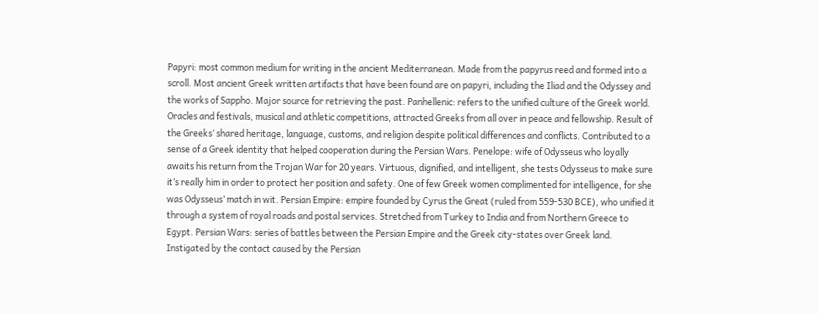Papyri: most common medium for writing in the ancient Mediterranean. Made from the papyrus reed and formed into a scroll. Most ancient Greek written artifacts that have been found are on papyri, including the Iliad and the Odyssey and the works of Sappho. Major source for retrieving the past. Panhellenic: refers to the unified culture of the Greek world. Oracles and festivals, musical and athletic competitions, attracted Greeks from all over in peace and fellowship. Result of the Greeks’ shared heritage, language, customs, and religion despite political differences and conflicts. Contributed to a sense of a Greek identity that helped cooperation during the Persian Wars. Penelope: wife of Odysseus who loyally awaits his return from the Trojan War for 20 years. Virtuous, dignified, and intelligent, she tests Odysseus to make sure it’s really him in order to protect her position and safety. One of few Greek women complimented for intelligence, for she was Odysseus’ match in wit. Persian Empire: empire founded by Cyrus the Great (ruled from 559-530 BCE), who unified it through a system of royal roads and postal services. Stretched from Turkey to India and from Northern Greece to Egypt. Persian Wars: series of battles between the Persian Empire and the Greek city-states over Greek land. Instigated by the contact caused by the Persian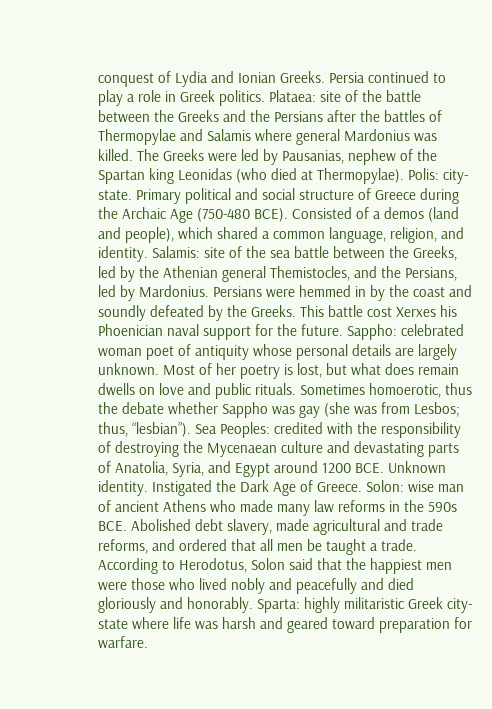conquest of Lydia and Ionian Greeks. Persia continued to play a role in Greek politics. Plataea: site of the battle between the Greeks and the Persians after the battles of Thermopylae and Salamis where general Mardonius was killed. The Greeks were led by Pausanias, nephew of the Spartan king Leonidas (who died at Thermopylae). Polis: city-state. Primary political and social structure of Greece during the Archaic Age (750-480 BCE). Consisted of a demos (land and people), which shared a common language, religion, and identity. Salamis: site of the sea battle between the Greeks, led by the Athenian general Themistocles, and the Persians, led by Mardonius. Persians were hemmed in by the coast and soundly defeated by the Greeks. This battle cost Xerxes his Phoenician naval support for the future. Sappho: celebrated woman poet of antiquity whose personal details are largely unknown. Most of her poetry is lost, but what does remain dwells on love and public rituals. Sometimes homoerotic, thus the debate whether Sappho was gay (she was from Lesbos; thus, “lesbian”). Sea Peoples: credited with the responsibility of destroying the Mycenaean culture and devastating parts of Anatolia, Syria, and Egypt around 1200 BCE. Unknown identity. Instigated the Dark Age of Greece. Solon: wise man of ancient Athens who made many law reforms in the 590s BCE. Abolished debt slavery, made agricultural and trade reforms, and ordered that all men be taught a trade. According to Herodotus, Solon said that the happiest men were those who lived nobly and peacefully and died gloriously and honorably. Sparta: highly militaristic Greek city-state where life was harsh and geared toward preparation for warfare.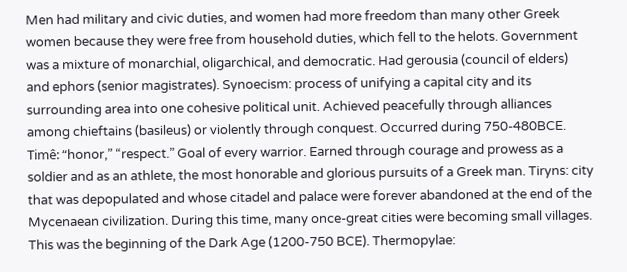Men had military and civic duties, and women had more freedom than many other Greek women because they were free from household duties, which fell to the helots. Government was a mixture of monarchial, oligarchical, and democratic. Had gerousia (council of elders) and ephors (senior magistrates). Synoecism: process of unifying a capital city and its surrounding area into one cohesive political unit. Achieved peacefully through alliances among chieftains (basileus) or violently through conquest. Occurred during 750-480BCE. Timê: “honor,” “respect.” Goal of every warrior. Earned through courage and prowess as a soldier and as an athlete, the most honorable and glorious pursuits of a Greek man. Tiryns: city that was depopulated and whose citadel and palace were forever abandoned at the end of the Mycenaean civilization. During this time, many once-great cities were becoming small villages. This was the beginning of the Dark Age (1200-750 BCE). Thermopylae: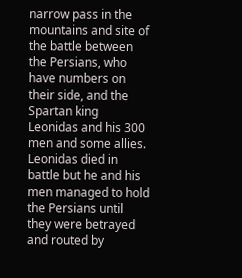narrow pass in the mountains and site of the battle between the Persians, who have numbers on their side, and the Spartan king Leonidas and his 300 men and some allies. Leonidas died in battle but he and his men managed to hold the Persians until they were betrayed and routed by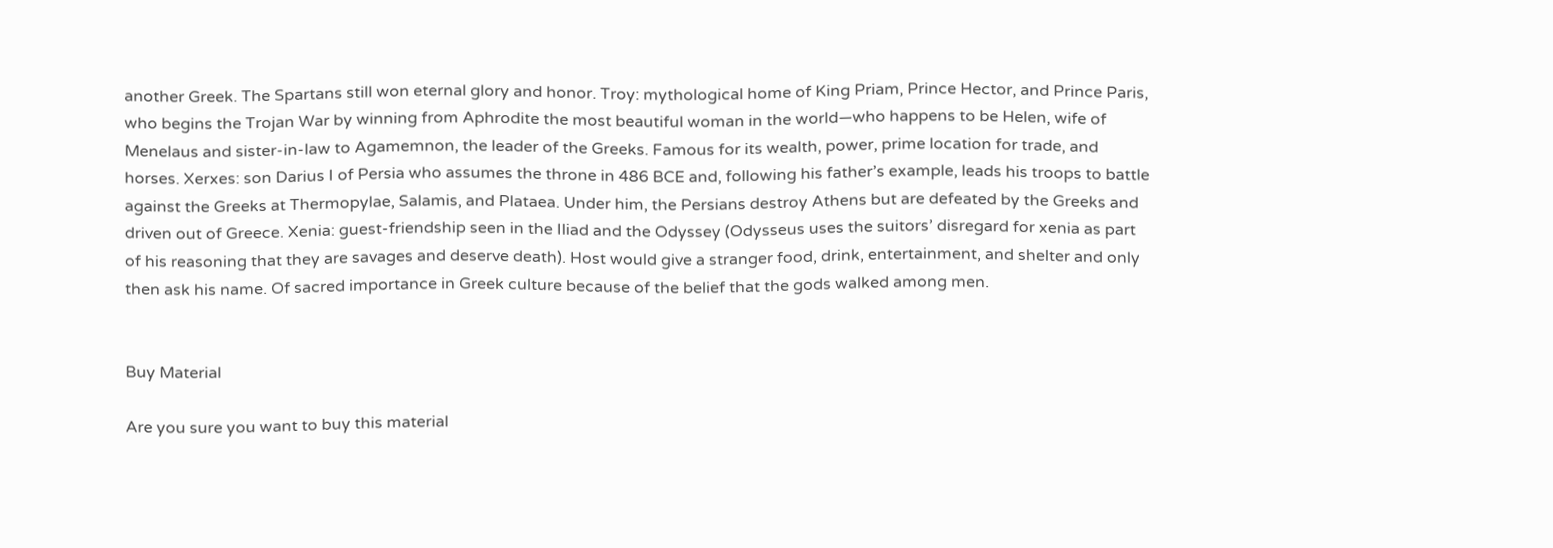another Greek. The Spartans still won eternal glory and honor. Troy: mythological home of King Priam, Prince Hector, and Prince Paris, who begins the Trojan War by winning from Aphrodite the most beautiful woman in the world—who happens to be Helen, wife of Menelaus and sister-in-law to Agamemnon, the leader of the Greeks. Famous for its wealth, power, prime location for trade, and horses. Xerxes: son Darius I of Persia who assumes the throne in 486 BCE and, following his father’s example, leads his troops to battle against the Greeks at Thermopylae, Salamis, and Plataea. Under him, the Persians destroy Athens but are defeated by the Greeks and driven out of Greece. Xenia: guest-friendship seen in the Iliad and the Odyssey (Odysseus uses the suitors’ disregard for xenia as part of his reasoning that they are savages and deserve death). Host would give a stranger food, drink, entertainment, and shelter and only then ask his name. Of sacred importance in Greek culture because of the belief that the gods walked among men.


Buy Material

Are you sure you want to buy this material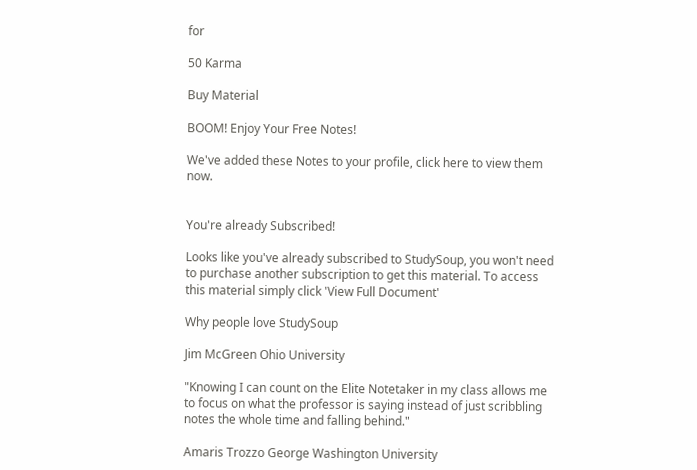for

50 Karma

Buy Material

BOOM! Enjoy Your Free Notes!

We've added these Notes to your profile, click here to view them now.


You're already Subscribed!

Looks like you've already subscribed to StudySoup, you won't need to purchase another subscription to get this material. To access this material simply click 'View Full Document'

Why people love StudySoup

Jim McGreen Ohio University

"Knowing I can count on the Elite Notetaker in my class allows me to focus on what the professor is saying instead of just scribbling notes the whole time and falling behind."

Amaris Trozzo George Washington University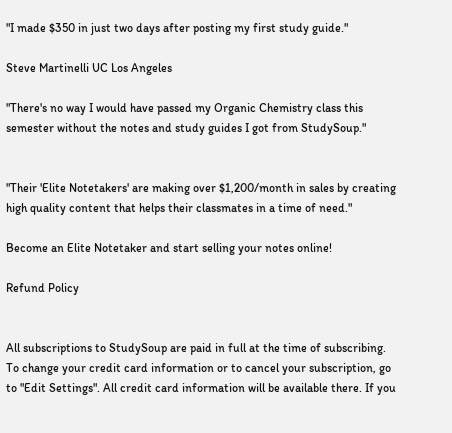"I made $350 in just two days after posting my first study guide."

Steve Martinelli UC Los Angeles

"There's no way I would have passed my Organic Chemistry class this semester without the notes and study guides I got from StudySoup."


"Their 'Elite Notetakers' are making over $1,200/month in sales by creating high quality content that helps their classmates in a time of need."

Become an Elite Notetaker and start selling your notes online!

Refund Policy


All subscriptions to StudySoup are paid in full at the time of subscribing. To change your credit card information or to cancel your subscription, go to "Edit Settings". All credit card information will be available there. If you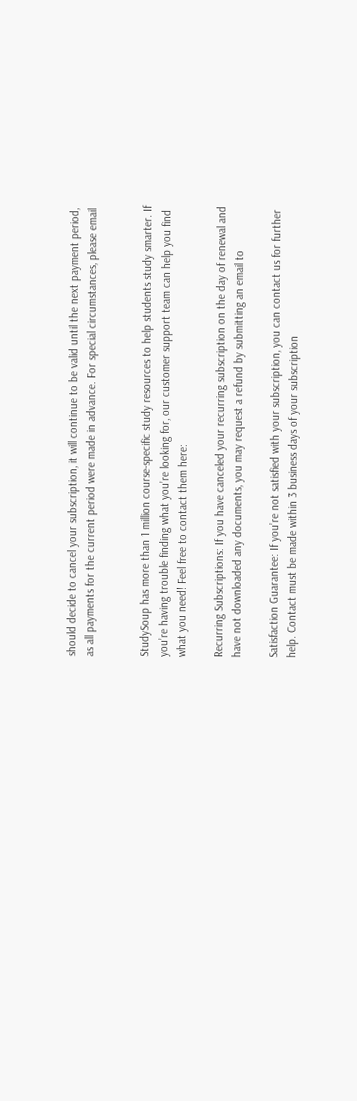should decide to cancel your subscription, it will continue to be valid until the next payment period, as all payments for the current period were made in advance. For special circumstances, please email


StudySoup has more than 1 million course-specific study resources to help students study smarter. If you’re having trouble finding what you’re looking for, our customer support team can help you find what you need! Feel free to contact them here:

Recurring Subscriptions: If you have canceled your recurring subscription on the day of renewal and have not downloaded any documents, you may request a refund by submitting an email to

Satisfaction Guarantee: If you’re not satisfied with your subscription, you can contact us for further help. Contact must be made within 3 business days of your subscription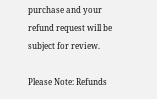purchase and your refund request will be subject for review.

Please Note: Refunds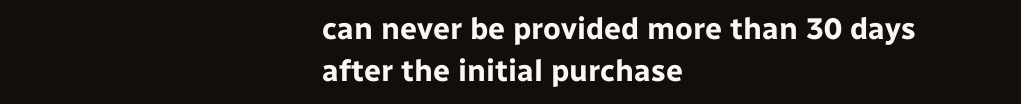can never be provided more than 30 days after the initial purchase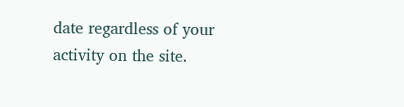date regardless of your activity on the site.